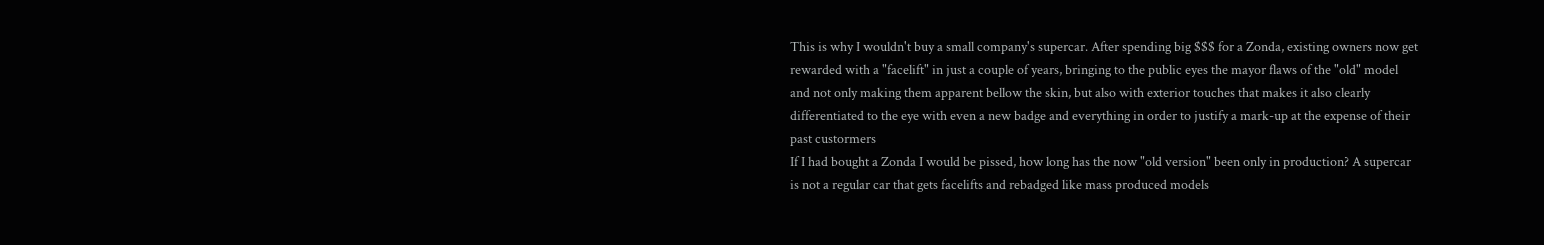This is why I wouldn't buy a small company's supercar. After spending big $$$ for a Zonda, existing owners now get rewarded with a "facelift" in just a couple of years, bringing to the public eyes the mayor flaws of the "old" model and not only making them apparent bellow the skin, but also with exterior touches that makes it also clearly differentiated to the eye with even a new badge and everything in order to justify a mark-up at the expense of their past custormers
If I had bought a Zonda I would be pissed, how long has the now "old version" been only in production? A supercar is not a regular car that gets facelifts and rebadged like mass produced models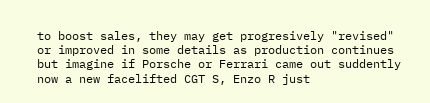to boost sales, they may get progresively "revised" or improved in some details as production continues but imagine if Porsche or Ferrari came out suddently now a new facelifted CGT S, Enzo R just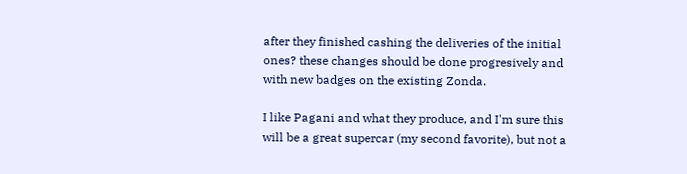after they finished cashing the deliveries of the initial ones? these changes should be done progresively and with new badges on the existing Zonda.

I like Pagani and what they produce, and I'm sure this will be a great supercar (my second favorite), but not a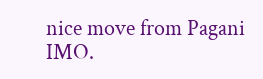nice move from Pagani IMO.